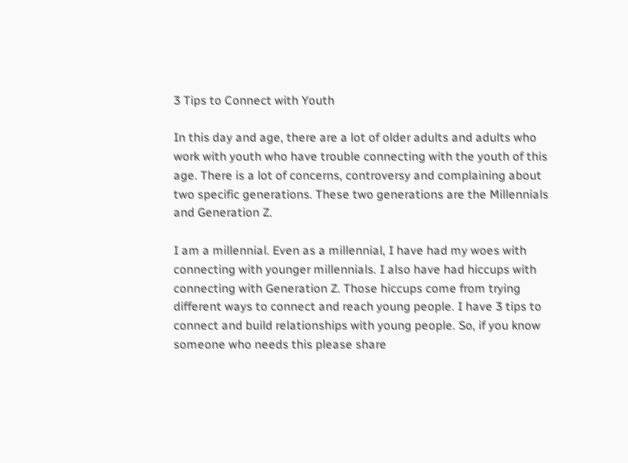3 Tips to Connect with Youth

In this day and age, there are a lot of older adults and adults who work with youth who have trouble connecting with the youth of this age. There is a lot of concerns, controversy and complaining about two specific generations. These two generations are the Millennials and Generation Z.

I am a millennial. Even as a millennial, I have had my woes with connecting with younger millennials. I also have had hiccups with connecting with Generation Z. Those hiccups come from trying different ways to connect and reach young people. I have 3 tips to connect and build relationships with young people. So, if you know someone who needs this please share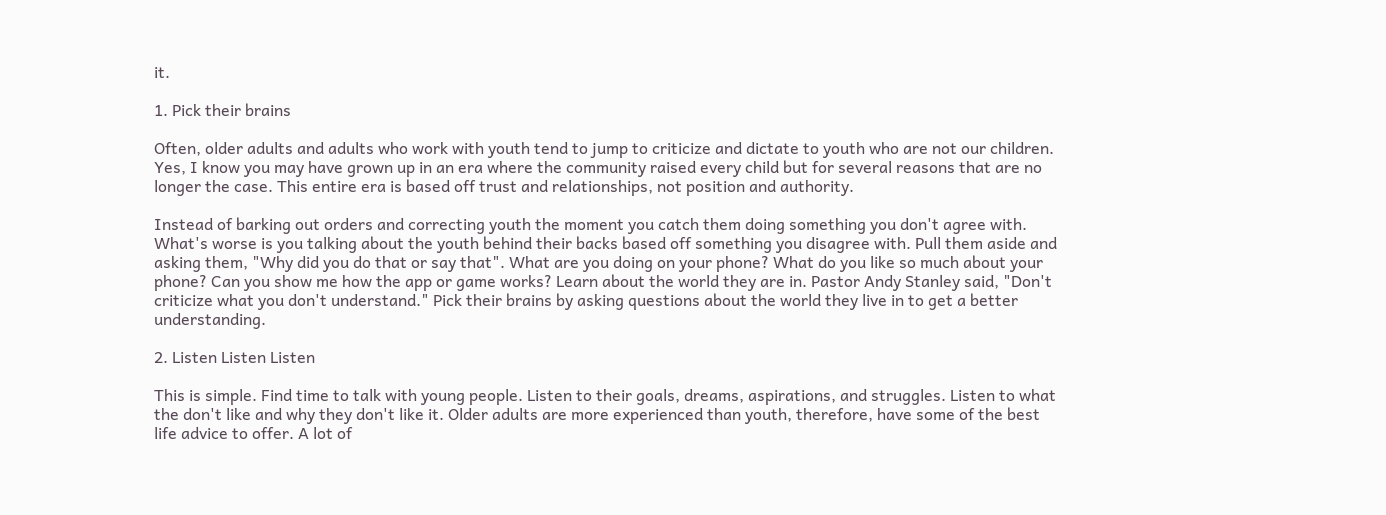it.

1. Pick their brains

Often, older adults and adults who work with youth tend to jump to criticize and dictate to youth who are not our children. Yes, I know you may have grown up in an era where the community raised every child but for several reasons that are no longer the case. This entire era is based off trust and relationships, not position and authority.

Instead of barking out orders and correcting youth the moment you catch them doing something you don't agree with. What's worse is you talking about the youth behind their backs based off something you disagree with. Pull them aside and asking them, "Why did you do that or say that". What are you doing on your phone? What do you like so much about your phone? Can you show me how the app or game works? Learn about the world they are in. Pastor Andy Stanley said, "Don't criticize what you don't understand." Pick their brains by asking questions about the world they live in to get a better understanding.

2. Listen Listen Listen

This is simple. Find time to talk with young people. Listen to their goals, dreams, aspirations, and struggles. Listen to what the don't like and why they don't like it. Older adults are more experienced than youth, therefore, have some of the best life advice to offer. A lot of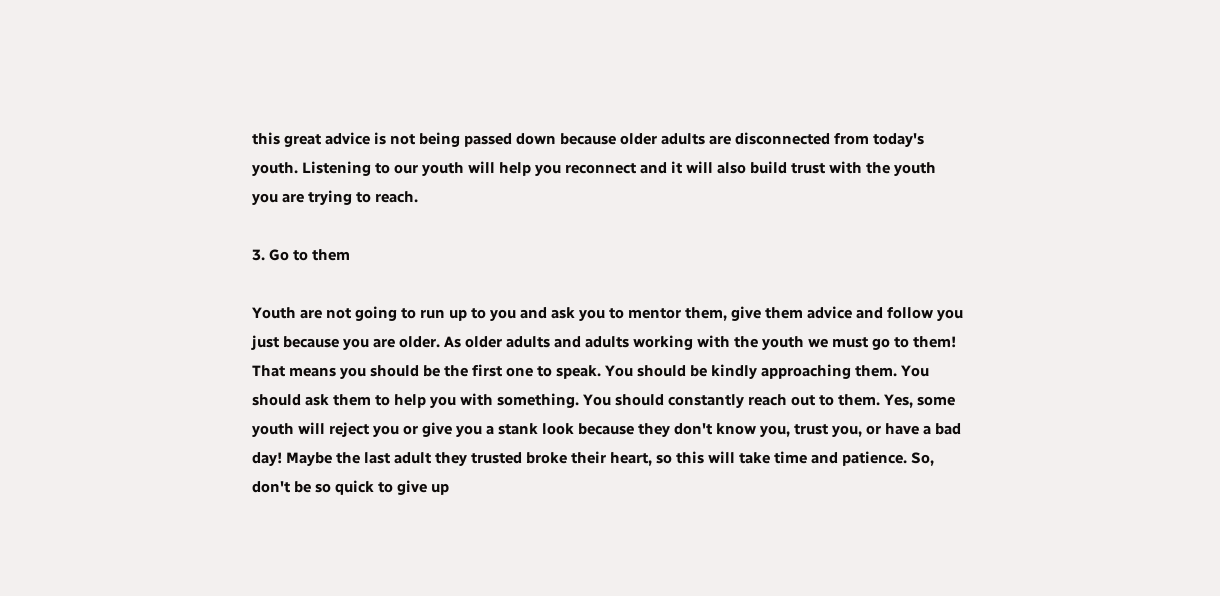this great advice is not being passed down because older adults are disconnected from today's youth. Listening to our youth will help you reconnect and it will also build trust with the youth you are trying to reach.

3. Go to them

Youth are not going to run up to you and ask you to mentor them, give them advice and follow you just because you are older. As older adults and adults working with the youth we must go to them! That means you should be the first one to speak. You should be kindly approaching them. You should ask them to help you with something. You should constantly reach out to them. Yes, some youth will reject you or give you a stank look because they don't know you, trust you, or have a bad day! Maybe the last adult they trusted broke their heart, so this will take time and patience. So, don't be so quick to give up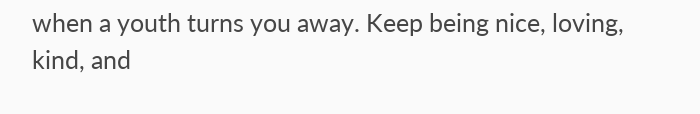when a youth turns you away. Keep being nice, loving, kind, and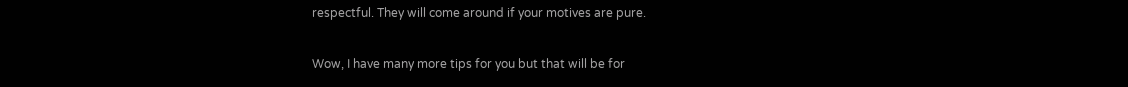respectful. They will come around if your motives are pure.

Wow, I have many more tips for you but that will be for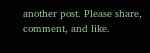another post. Please share, comment, and like.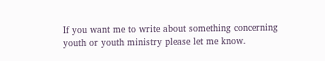If you want me to write about something concerning youth or youth ministry please let me know.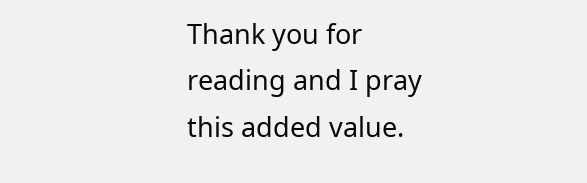Thank you for reading and I pray this added value.